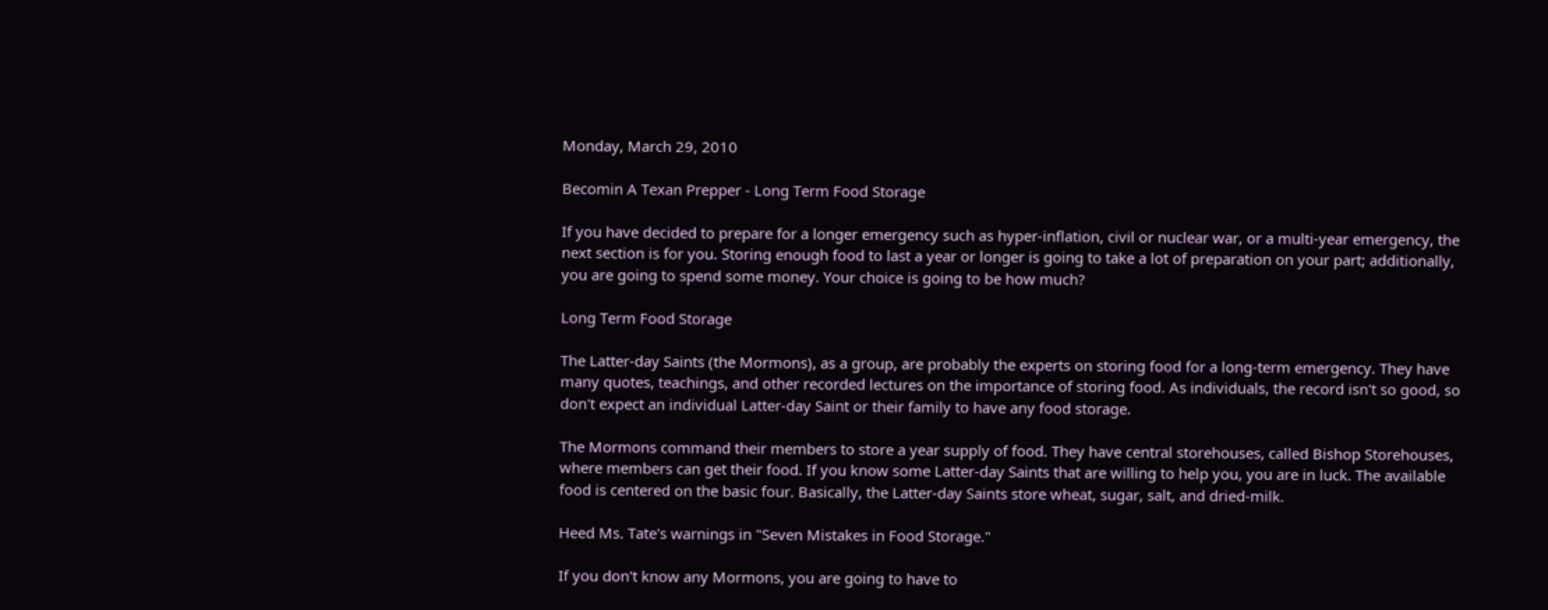Monday, March 29, 2010

Becomin A Texan Prepper - Long Term Food Storage

If you have decided to prepare for a longer emergency such as hyper-inflation, civil or nuclear war, or a multi-year emergency, the next section is for you. Storing enough food to last a year or longer is going to take a lot of preparation on your part; additionally, you are going to spend some money. Your choice is going to be how much?

Long Term Food Storage

The Latter-day Saints (the Mormons), as a group, are probably the experts on storing food for a long-term emergency. They have many quotes, teachings, and other recorded lectures on the importance of storing food. As individuals, the record isn't so good, so don't expect an individual Latter-day Saint or their family to have any food storage.

The Mormons command their members to store a year supply of food. They have central storehouses, called Bishop Storehouses, where members can get their food. If you know some Latter-day Saints that are willing to help you, you are in luck. The available food is centered on the basic four. Basically, the Latter-day Saints store wheat, sugar, salt, and dried-milk.

Heed Ms. Tate's warnings in "Seven Mistakes in Food Storage."

If you don't know any Mormons, you are going to have to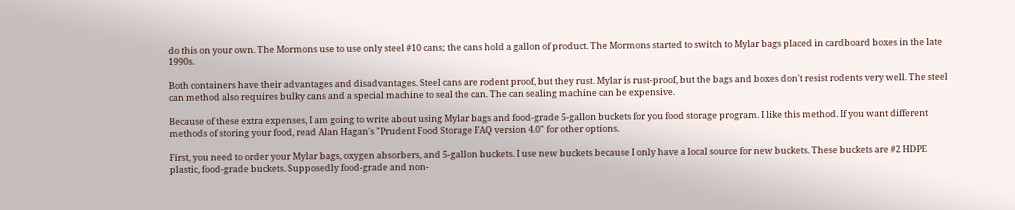do this on your own. The Mormons use to use only steel #10 cans; the cans hold a gallon of product. The Mormons started to switch to Mylar bags placed in cardboard boxes in the late 1990s.

Both containers have their advantages and disadvantages. Steel cans are rodent proof, but they rust. Mylar is rust-proof, but the bags and boxes don't resist rodents very well. The steel can method also requires bulky cans and a special machine to seal the can. The can sealing machine can be expensive.

Because of these extra expenses, I am going to write about using Mylar bags and food-grade 5-gallon buckets for you food storage program. I like this method. If you want different methods of storing your food, read Alan Hagan's "Prudent Food Storage FAQ version 4.0" for other options.

First, you need to order your Mylar bags, oxygen absorbers, and 5-gallon buckets. I use new buckets because I only have a local source for new buckets. These buckets are #2 HDPE plastic, food-grade buckets. Supposedly food-grade and non-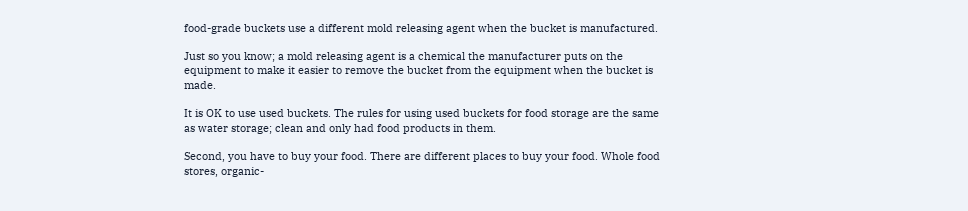food-grade buckets use a different mold releasing agent when the bucket is manufactured.

Just so you know; a mold releasing agent is a chemical the manufacturer puts on the equipment to make it easier to remove the bucket from the equipment when the bucket is made.

It is OK to use used buckets. The rules for using used buckets for food storage are the same as water storage; clean and only had food products in them.

Second, you have to buy your food. There are different places to buy your food. Whole food stores, organic-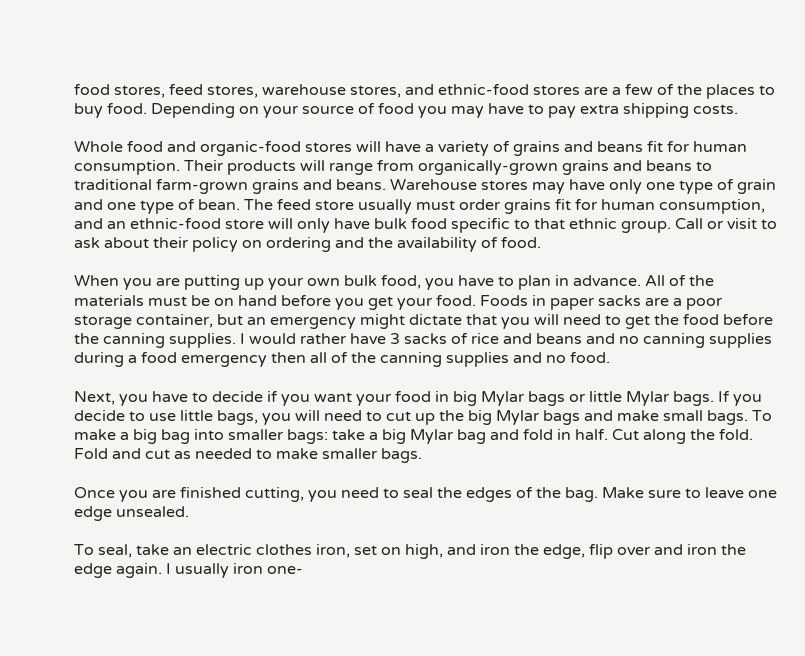food stores, feed stores, warehouse stores, and ethnic-food stores are a few of the places to buy food. Depending on your source of food you may have to pay extra shipping costs.

Whole food and organic-food stores will have a variety of grains and beans fit for human consumption. Their products will range from organically-grown grains and beans to traditional farm-grown grains and beans. Warehouse stores may have only one type of grain and one type of bean. The feed store usually must order grains fit for human consumption, and an ethnic-food store will only have bulk food specific to that ethnic group. Call or visit to ask about their policy on ordering and the availability of food.

When you are putting up your own bulk food, you have to plan in advance. All of the materials must be on hand before you get your food. Foods in paper sacks are a poor storage container, but an emergency might dictate that you will need to get the food before the canning supplies. I would rather have 3 sacks of rice and beans and no canning supplies during a food emergency then all of the canning supplies and no food.

Next, you have to decide if you want your food in big Mylar bags or little Mylar bags. If you decide to use little bags, you will need to cut up the big Mylar bags and make small bags. To make a big bag into smaller bags: take a big Mylar bag and fold in half. Cut along the fold. Fold and cut as needed to make smaller bags.

Once you are finished cutting, you need to seal the edges of the bag. Make sure to leave one edge unsealed.

To seal, take an electric clothes iron, set on high, and iron the edge, flip over and iron the edge again. I usually iron one-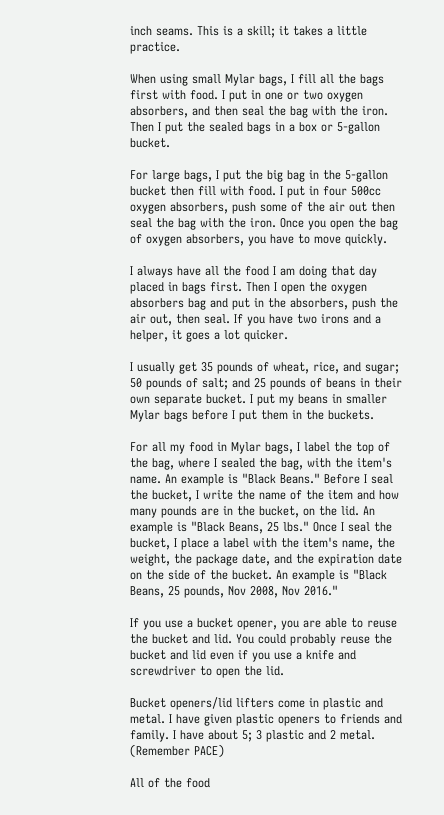inch seams. This is a skill; it takes a little practice.

When using small Mylar bags, I fill all the bags first with food. I put in one or two oxygen absorbers, and then seal the bag with the iron. Then I put the sealed bags in a box or 5-gallon bucket.

For large bags, I put the big bag in the 5-gallon bucket then fill with food. I put in four 500cc oxygen absorbers, push some of the air out then seal the bag with the iron. Once you open the bag of oxygen absorbers, you have to move quickly.

I always have all the food I am doing that day placed in bags first. Then I open the oxygen absorbers bag and put in the absorbers, push the air out, then seal. If you have two irons and a helper, it goes a lot quicker.

I usually get 35 pounds of wheat, rice, and sugar; 50 pounds of salt; and 25 pounds of beans in their own separate bucket. I put my beans in smaller Mylar bags before I put them in the buckets.

For all my food in Mylar bags, I label the top of the bag, where I sealed the bag, with the item's name. An example is "Black Beans." Before I seal the bucket, I write the name of the item and how many pounds are in the bucket, on the lid. An example is "Black Beans, 25 lbs." Once I seal the bucket, I place a label with the item's name, the weight, the package date, and the expiration date on the side of the bucket. An example is "Black Beans, 25 pounds, Nov 2008, Nov 2016."

If you use a bucket opener, you are able to reuse the bucket and lid. You could probably reuse the bucket and lid even if you use a knife and screwdriver to open the lid.

Bucket openers/lid lifters come in plastic and metal. I have given plastic openers to friends and family. I have about 5; 3 plastic and 2 metal. (Remember PACE)

All of the food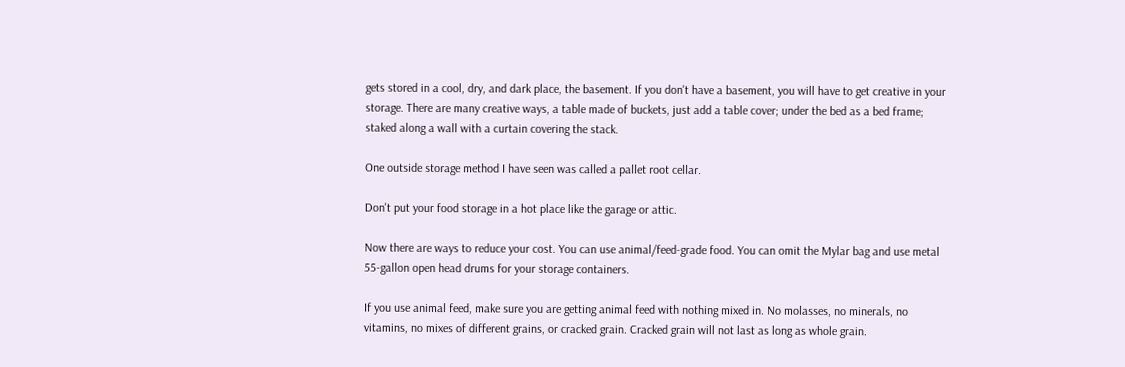gets stored in a cool, dry, and dark place, the basement. If you don't have a basement, you will have to get creative in your storage. There are many creative ways, a table made of buckets, just add a table cover; under the bed as a bed frame; staked along a wall with a curtain covering the stack.

One outside storage method I have seen was called a pallet root cellar.

Don't put your food storage in a hot place like the garage or attic.

Now there are ways to reduce your cost. You can use animal/feed-grade food. You can omit the Mylar bag and use metal 55-gallon open head drums for your storage containers.

If you use animal feed, make sure you are getting animal feed with nothing mixed in. No molasses, no minerals, no vitamins, no mixes of different grains, or cracked grain. Cracked grain will not last as long as whole grain.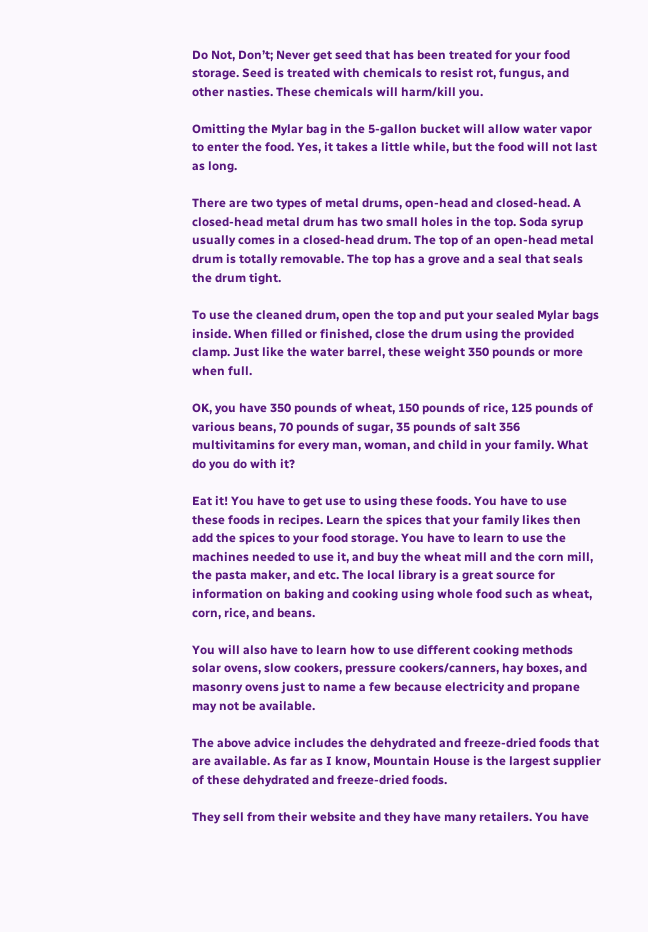Do Not, Don’t; Never get seed that has been treated for your food storage. Seed is treated with chemicals to resist rot, fungus, and other nasties. These chemicals will harm/kill you.

Omitting the Mylar bag in the 5-gallon bucket will allow water vapor to enter the food. Yes, it takes a little while, but the food will not last as long.

There are two types of metal drums, open-head and closed-head. A closed-head metal drum has two small holes in the top. Soda syrup usually comes in a closed-head drum. The top of an open-head metal drum is totally removable. The top has a grove and a seal that seals the drum tight.

To use the cleaned drum, open the top and put your sealed Mylar bags inside. When filled or finished, close the drum using the provided clamp. Just like the water barrel, these weight 350 pounds or more when full.

OK, you have 350 pounds of wheat, 150 pounds of rice, 125 pounds of various beans, 70 pounds of sugar, 35 pounds of salt 356 multivitamins for every man, woman, and child in your family. What do you do with it?

Eat it! You have to get use to using these foods. You have to use these foods in recipes. Learn the spices that your family likes then add the spices to your food storage. You have to learn to use the machines needed to use it, and buy the wheat mill and the corn mill, the pasta maker, and etc. The local library is a great source for information on baking and cooking using whole food such as wheat, corn, rice, and beans.

You will also have to learn how to use different cooking methods solar ovens, slow cookers, pressure cookers/canners, hay boxes, and masonry ovens just to name a few because electricity and propane may not be available.

The above advice includes the dehydrated and freeze-dried foods that are available. As far as I know, Mountain House is the largest supplier of these dehydrated and freeze-dried foods.

They sell from their website and they have many retailers. You have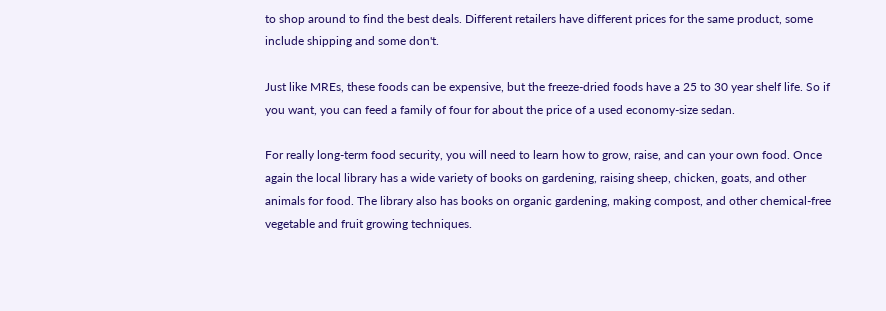to shop around to find the best deals. Different retailers have different prices for the same product, some include shipping and some don't.

Just like MREs, these foods can be expensive, but the freeze-dried foods have a 25 to 30 year shelf life. So if you want, you can feed a family of four for about the price of a used economy-size sedan.

For really long-term food security, you will need to learn how to grow, raise, and can your own food. Once again the local library has a wide variety of books on gardening, raising sheep, chicken, goats, and other animals for food. The library also has books on organic gardening, making compost, and other chemical-free vegetable and fruit growing techniques.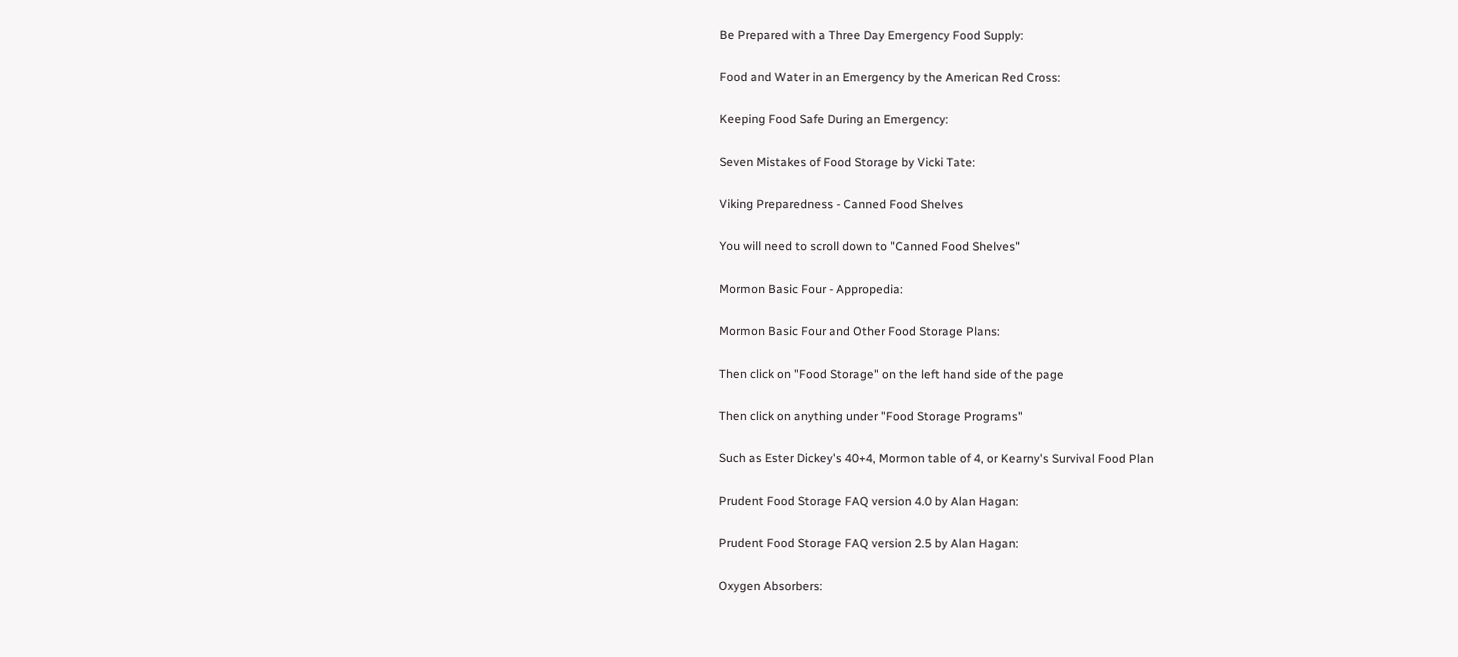Be Prepared with a Three Day Emergency Food Supply:

Food and Water in an Emergency by the American Red Cross:

Keeping Food Safe During an Emergency:

Seven Mistakes of Food Storage by Vicki Tate:

Viking Preparedness - Canned Food Shelves

You will need to scroll down to "Canned Food Shelves"

Mormon Basic Four - Appropedia:

Mormon Basic Four and Other Food Storage Plans:

Then click on "Food Storage" on the left hand side of the page

Then click on anything under "Food Storage Programs"

Such as Ester Dickey's 40+4, Mormon table of 4, or Kearny's Survival Food Plan

Prudent Food Storage FAQ version 4.0 by Alan Hagan:

Prudent Food Storage FAQ version 2.5 by Alan Hagan:

Oxygen Absorbers: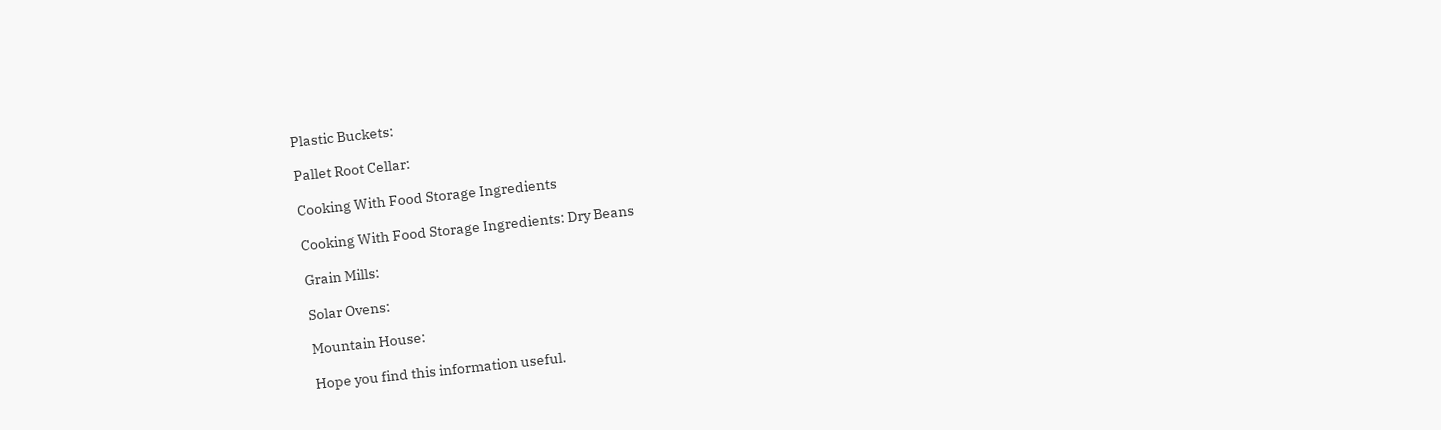Plastic Buckets:

Pallet Root Cellar:

Cooking With Food Storage Ingredients

Cooking With Food Storage Ingredients: Dry Beans

Grain Mills:

Solar Ovens:

Mountain House:

Hope you find this information useful.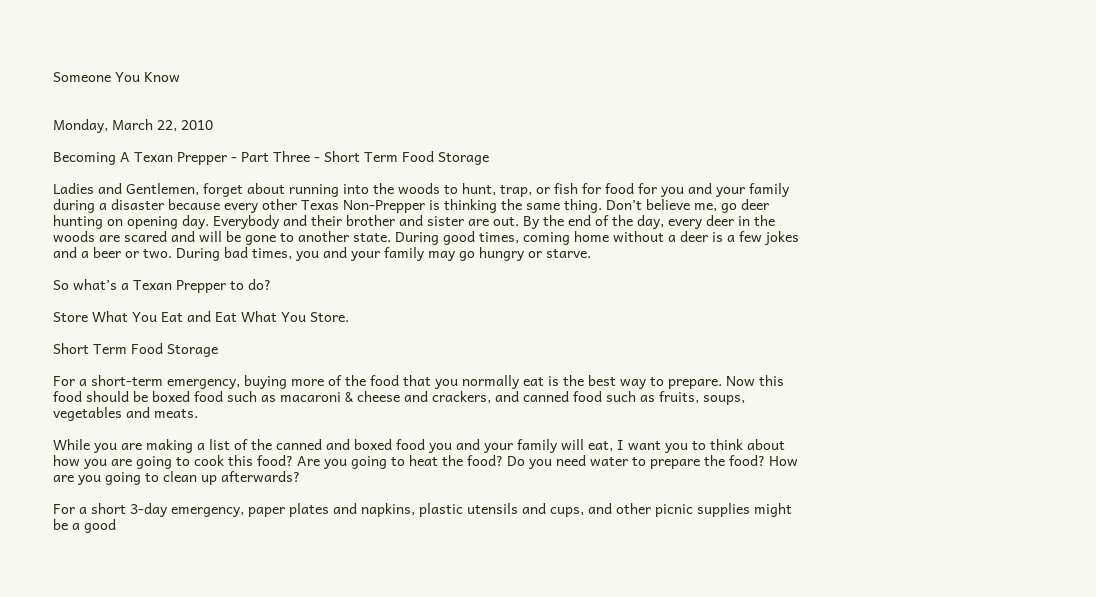Someone You Know


Monday, March 22, 2010

Becoming A Texan Prepper - Part Three - Short Term Food Storage

Ladies and Gentlemen, forget about running into the woods to hunt, trap, or fish for food for you and your family during a disaster because every other Texas Non-Prepper is thinking the same thing. Don’t believe me, go deer hunting on opening day. Everybody and their brother and sister are out. By the end of the day, every deer in the woods are scared and will be gone to another state. During good times, coming home without a deer is a few jokes and a beer or two. During bad times, you and your family may go hungry or starve.

So what’s a Texan Prepper to do?

Store What You Eat and Eat What You Store.

Short Term Food Storage

For a short-term emergency, buying more of the food that you normally eat is the best way to prepare. Now this food should be boxed food such as macaroni & cheese and crackers, and canned food such as fruits, soups, vegetables and meats.

While you are making a list of the canned and boxed food you and your family will eat, I want you to think about how you are going to cook this food? Are you going to heat the food? Do you need water to prepare the food? How are you going to clean up afterwards?

For a short 3-day emergency, paper plates and napkins, plastic utensils and cups, and other picnic supplies might be a good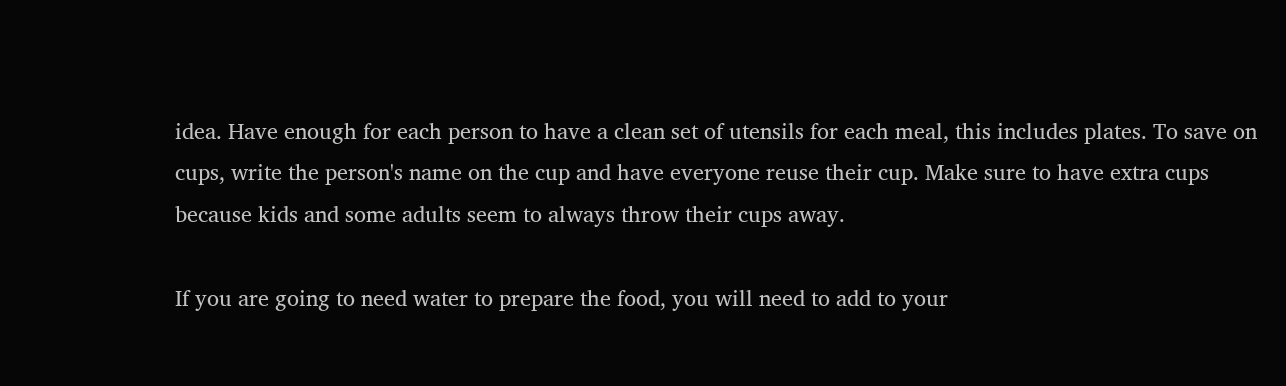idea. Have enough for each person to have a clean set of utensils for each meal, this includes plates. To save on cups, write the person's name on the cup and have everyone reuse their cup. Make sure to have extra cups because kids and some adults seem to always throw their cups away.

If you are going to need water to prepare the food, you will need to add to your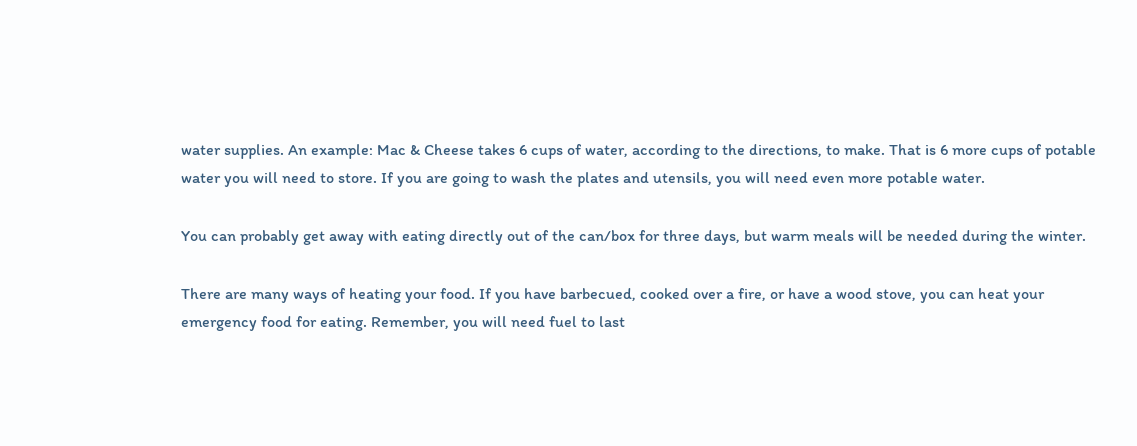water supplies. An example: Mac & Cheese takes 6 cups of water, according to the directions, to make. That is 6 more cups of potable water you will need to store. If you are going to wash the plates and utensils, you will need even more potable water.

You can probably get away with eating directly out of the can/box for three days, but warm meals will be needed during the winter.

There are many ways of heating your food. If you have barbecued, cooked over a fire, or have a wood stove, you can heat your emergency food for eating. Remember, you will need fuel to last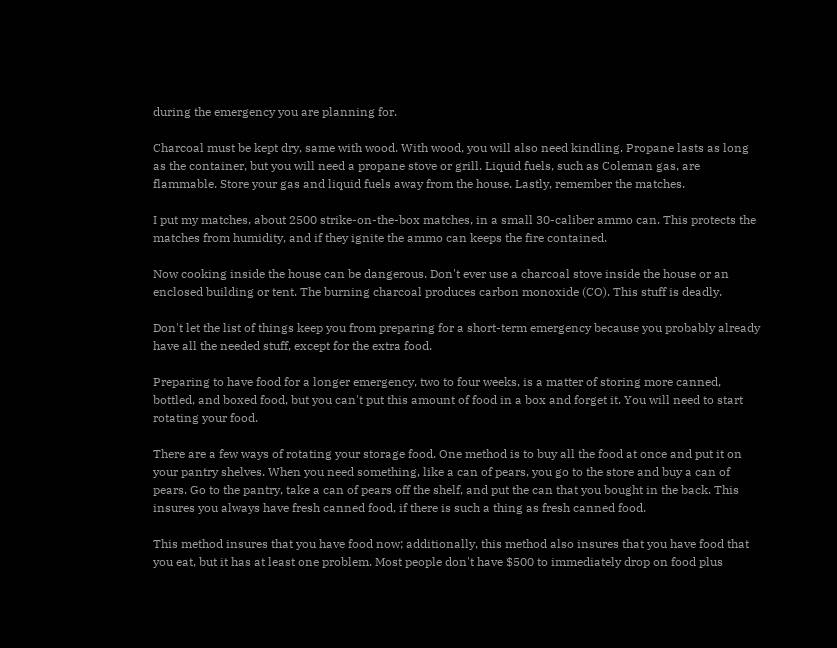during the emergency you are planning for.

Charcoal must be kept dry, same with wood. With wood, you will also need kindling. Propane lasts as long as the container, but you will need a propane stove or grill. Liquid fuels, such as Coleman gas, are flammable. Store your gas and liquid fuels away from the house. Lastly, remember the matches.

I put my matches, about 2500 strike-on-the-box matches, in a small 30-caliber ammo can. This protects the matches from humidity, and if they ignite the ammo can keeps the fire contained.

Now cooking inside the house can be dangerous. Don't ever use a charcoal stove inside the house or an enclosed building or tent. The burning charcoal produces carbon monoxide (CO). This stuff is deadly.

Don't let the list of things keep you from preparing for a short-term emergency because you probably already have all the needed stuff, except for the extra food.

Preparing to have food for a longer emergency, two to four weeks, is a matter of storing more canned, bottled, and boxed food, but you can't put this amount of food in a box and forget it. You will need to start rotating your food.

There are a few ways of rotating your storage food. One method is to buy all the food at once and put it on your pantry shelves. When you need something, like a can of pears, you go to the store and buy a can of pears. Go to the pantry, take a can of pears off the shelf, and put the can that you bought in the back. This insures you always have fresh canned food, if there is such a thing as fresh canned food.

This method insures that you have food now; additionally, this method also insures that you have food that you eat, but it has at least one problem. Most people don't have $500 to immediately drop on food plus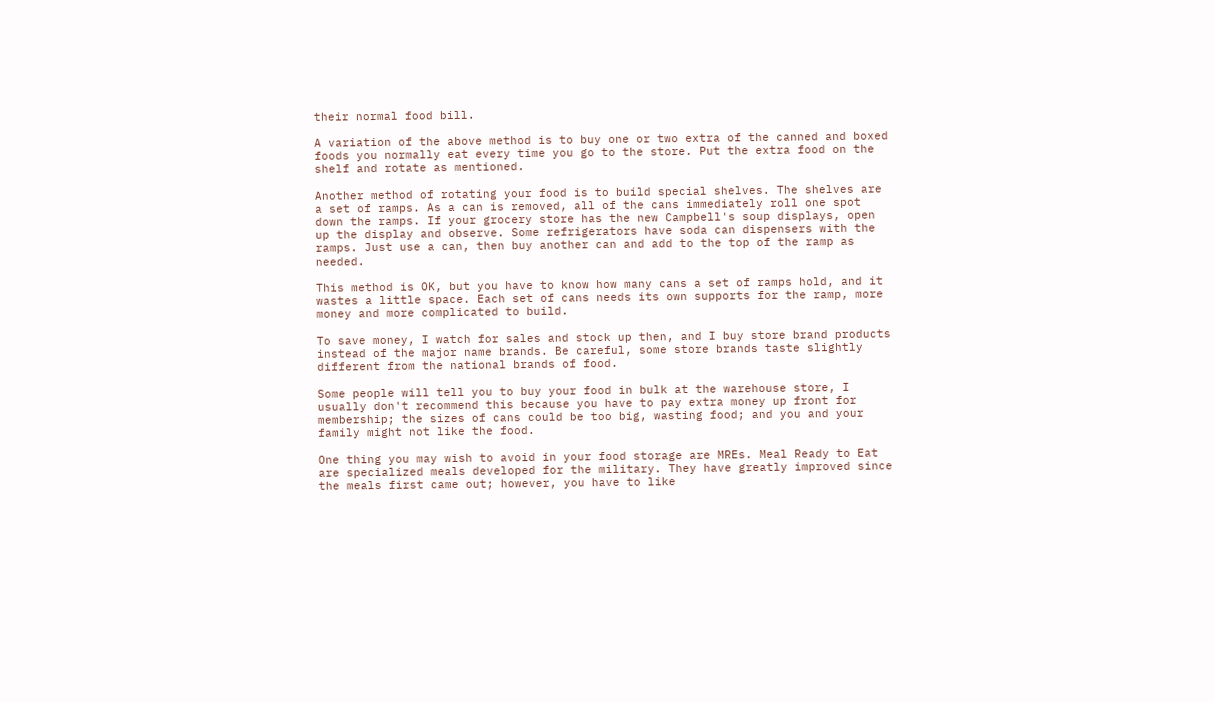their normal food bill.

A variation of the above method is to buy one or two extra of the canned and boxed foods you normally eat every time you go to the store. Put the extra food on the shelf and rotate as mentioned.

Another method of rotating your food is to build special shelves. The shelves are a set of ramps. As a can is removed, all of the cans immediately roll one spot down the ramps. If your grocery store has the new Campbell's soup displays, open up the display and observe. Some refrigerators have soda can dispensers with the ramps. Just use a can, then buy another can and add to the top of the ramp as needed.

This method is OK, but you have to know how many cans a set of ramps hold, and it wastes a little space. Each set of cans needs its own supports for the ramp, more money and more complicated to build.

To save money, I watch for sales and stock up then, and I buy store brand products instead of the major name brands. Be careful, some store brands taste slightly different from the national brands of food.

Some people will tell you to buy your food in bulk at the warehouse store, I usually don't recommend this because you have to pay extra money up front for membership; the sizes of cans could be too big, wasting food; and you and your family might not like the food.

One thing you may wish to avoid in your food storage are MREs. Meal Ready to Eat are specialized meals developed for the military. They have greatly improved since the meals first came out; however, you have to like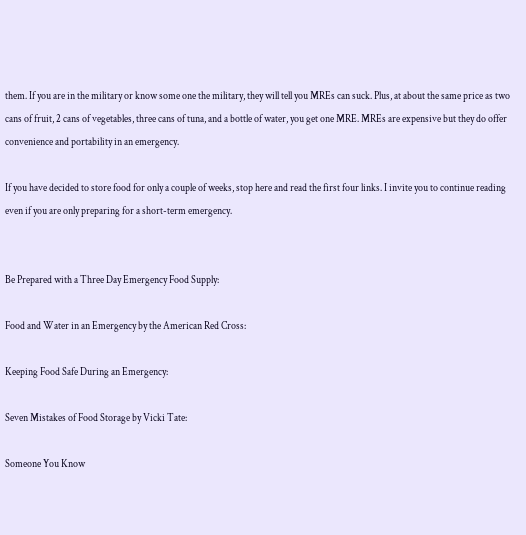them. If you are in the military or know some one the military, they will tell you MREs can suck. Plus, at about the same price as two cans of fruit, 2 cans of vegetables, three cans of tuna, and a bottle of water, you get one MRE. MREs are expensive but they do offer convenience and portability in an emergency.

If you have decided to store food for only a couple of weeks, stop here and read the first four links. I invite you to continue reading even if you are only preparing for a short-term emergency.


Be Prepared with a Three Day Emergency Food Supply:

Food and Water in an Emergency by the American Red Cross:

Keeping Food Safe During an Emergency:

Seven Mistakes of Food Storage by Vicki Tate:

Someone You Know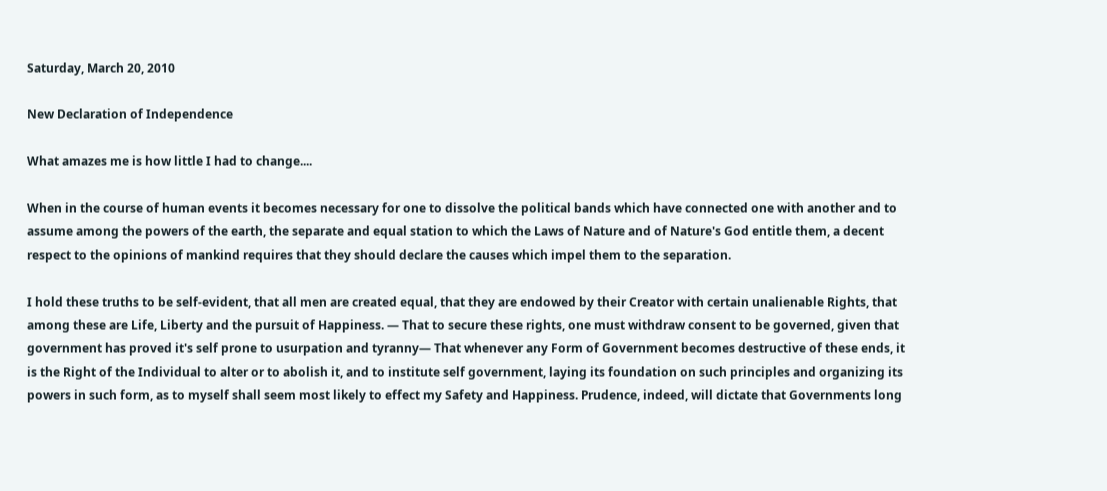Saturday, March 20, 2010

New Declaration of Independence

What amazes me is how little I had to change....

When in the course of human events it becomes necessary for one to dissolve the political bands which have connected one with another and to assume among the powers of the earth, the separate and equal station to which the Laws of Nature and of Nature's God entitle them, a decent respect to the opinions of mankind requires that they should declare the causes which impel them to the separation.

I hold these truths to be self-evident, that all men are created equal, that they are endowed by their Creator with certain unalienable Rights, that among these are Life, Liberty and the pursuit of Happiness. — That to secure these rights, one must withdraw consent to be governed, given that government has proved it's self prone to usurpation and tyranny— That whenever any Form of Government becomes destructive of these ends, it is the Right of the Individual to alter or to abolish it, and to institute self government, laying its foundation on such principles and organizing its powers in such form, as to myself shall seem most likely to effect my Safety and Happiness. Prudence, indeed, will dictate that Governments long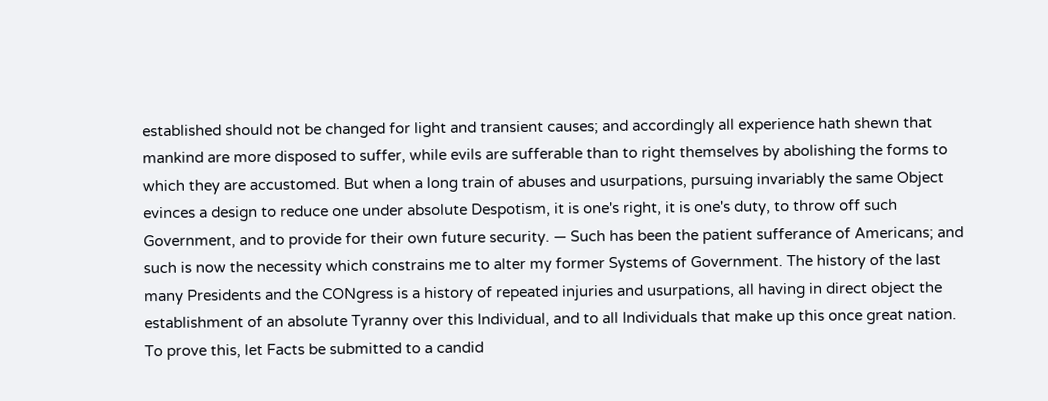established should not be changed for light and transient causes; and accordingly all experience hath shewn that mankind are more disposed to suffer, while evils are sufferable than to right themselves by abolishing the forms to which they are accustomed. But when a long train of abuses and usurpations, pursuing invariably the same Object evinces a design to reduce one under absolute Despotism, it is one's right, it is one's duty, to throw off such Government, and to provide for their own future security. — Such has been the patient sufferance of Americans; and such is now the necessity which constrains me to alter my former Systems of Government. The history of the last many Presidents and the CONgress is a history of repeated injuries and usurpations, all having in direct object the establishment of an absolute Tyranny over this Individual, and to all Individuals that make up this once great nation. To prove this, let Facts be submitted to a candid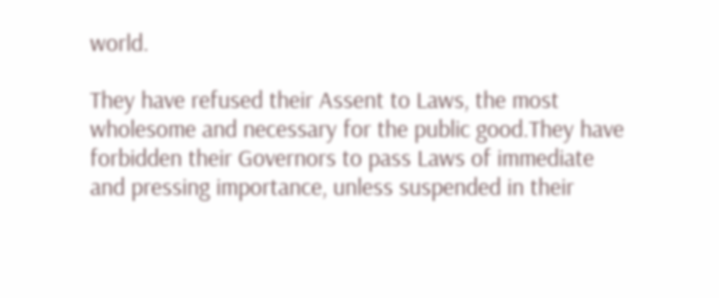world.

They have refused their Assent to Laws, the most wholesome and necessary for the public good.They have forbidden their Governors to pass Laws of immediate and pressing importance, unless suspended in their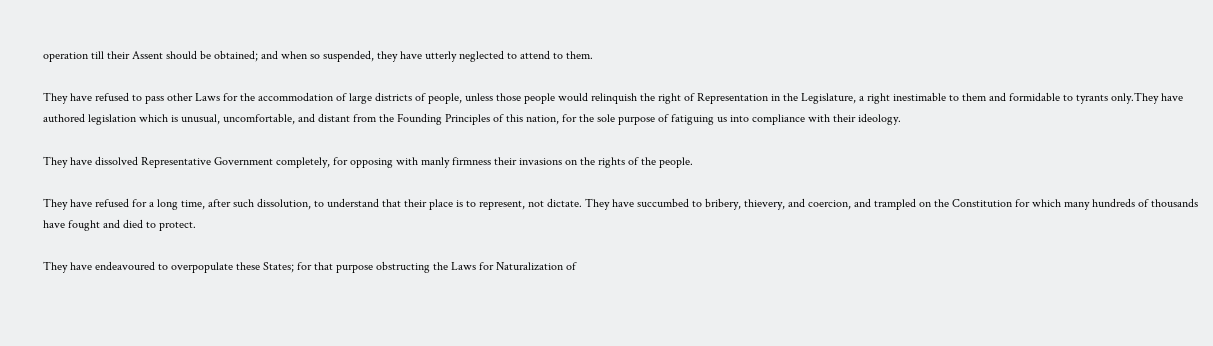operation till their Assent should be obtained; and when so suspended, they have utterly neglected to attend to them.

They have refused to pass other Laws for the accommodation of large districts of people, unless those people would relinquish the right of Representation in the Legislature, a right inestimable to them and formidable to tyrants only.They have authored legislation which is unusual, uncomfortable, and distant from the Founding Principles of this nation, for the sole purpose of fatiguing us into compliance with their ideology.

They have dissolved Representative Government completely, for opposing with manly firmness their invasions on the rights of the people.

They have refused for a long time, after such dissolution, to understand that their place is to represent, not dictate. They have succumbed to bribery, thievery, and coercion, and trampled on the Constitution for which many hundreds of thousands have fought and died to protect.

They have endeavoured to overpopulate these States; for that purpose obstructing the Laws for Naturalization of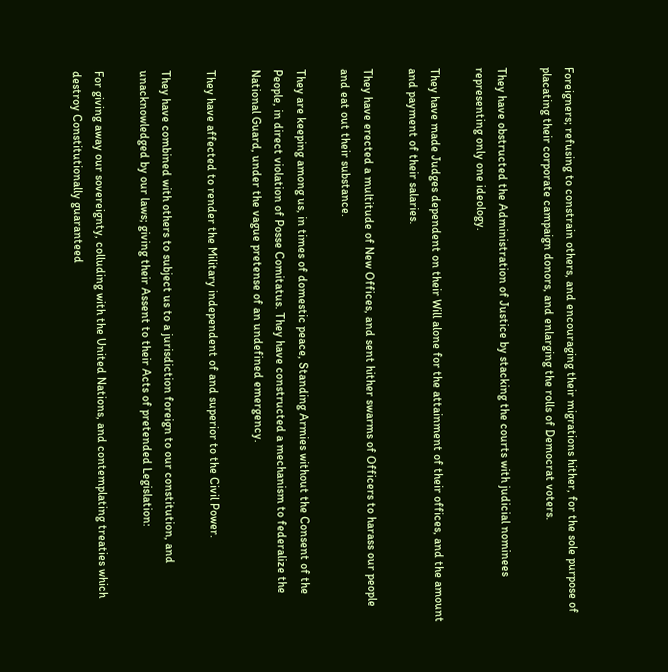Foreigners; refusing to constrain others, and encouraging their migrations hither, for the sole purpose of placating their corporate campaign donors, and enlarging the rolls of Democrat voters.

They have obstructed the Administration of Justice by stacking the courts with judicial nominees representing only one ideology.

They have made Judges dependent on their Will alone for the attainment of their offices, and the amount and payment of their salaries.

They have erected a multitude of New Offices, and sent hither swarms of Officers to harass our people and eat out their substance.

They are keeping among us, in times of domestic peace, Standing Armies without the Consent of the People, in direct violation of Posse Comitatus. They have constructed a mechanism to federalize the National Guard, under the vague pretense of an undefined emergency.

They have affected to render the Military independent of and superior to the Civil Power.

They have combined with others to subject us to a jurisdiction foreign to our constitution, and unacknowledged by our laws; giving their Assent to their Acts of pretended Legislation:

For giving away our sovereignty, colluding with the United Nations, and contemplating treaties which destroy Constitutionally guaranteed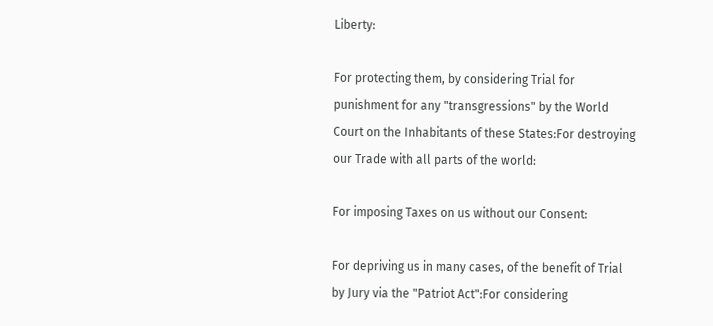Liberty:

For protecting them, by considering Trial for punishment for any "transgressions" by the World Court on the Inhabitants of these States:For destroying our Trade with all parts of the world:

For imposing Taxes on us without our Consent:

For depriving us in many cases, of the benefit of Trial by Jury via the "Patriot Act":For considering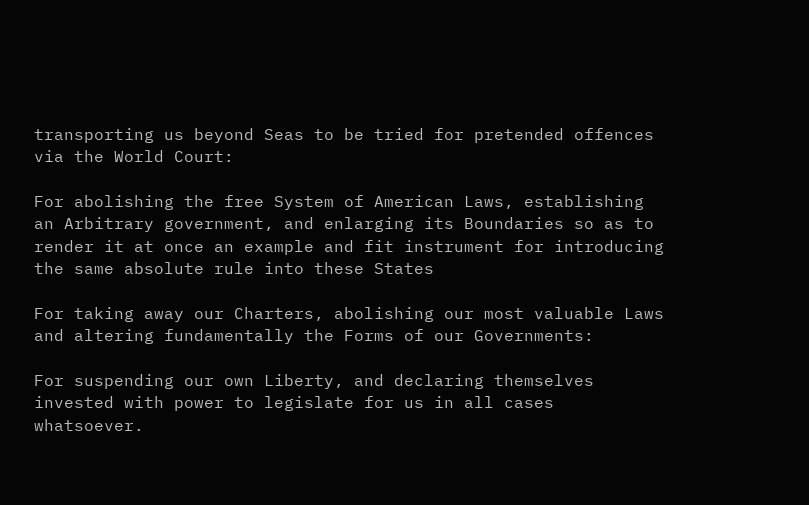transporting us beyond Seas to be tried for pretended offences via the World Court:

For abolishing the free System of American Laws, establishing an Arbitrary government, and enlarging its Boundaries so as to render it at once an example and fit instrument for introducing the same absolute rule into these States

For taking away our Charters, abolishing our most valuable Laws and altering fundamentally the Forms of our Governments:

For suspending our own Liberty, and declaring themselves invested with power to legislate for us in all cases whatsoever.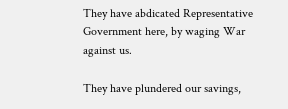They have abdicated Representative Government here, by waging War against us.

They have plundered our savings,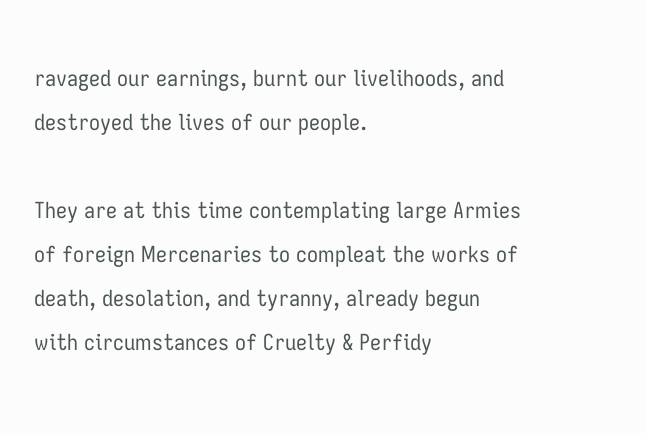ravaged our earnings, burnt our livelihoods, and destroyed the lives of our people.

They are at this time contemplating large Armies of foreign Mercenaries to compleat the works of death, desolation, and tyranny, already begun with circumstances of Cruelty & Perfidy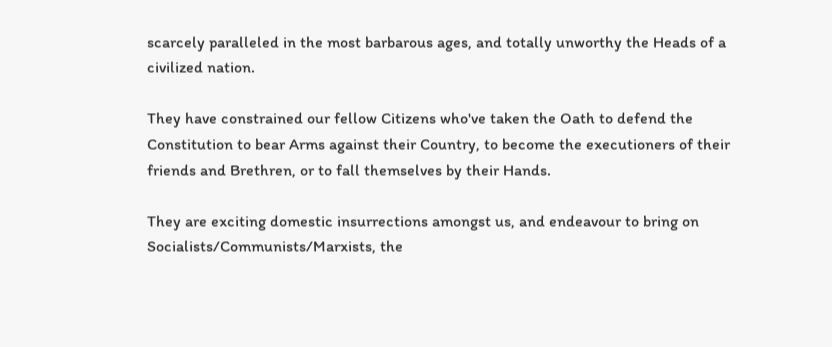scarcely paralleled in the most barbarous ages, and totally unworthy the Heads of a civilized nation.

They have constrained our fellow Citizens who've taken the Oath to defend the Constitution to bear Arms against their Country, to become the executioners of their friends and Brethren, or to fall themselves by their Hands.

They are exciting domestic insurrections amongst us, and endeavour to bring on Socialists/Communists/Marxists, the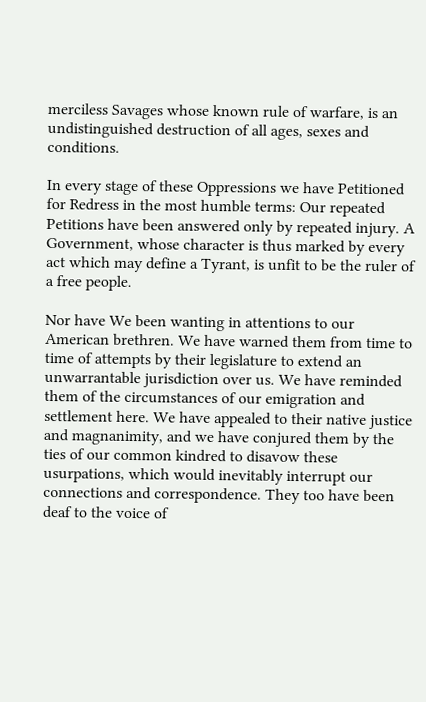merciless Savages whose known rule of warfare, is an undistinguished destruction of all ages, sexes and conditions.

In every stage of these Oppressions we have Petitioned for Redress in the most humble terms: Our repeated Petitions have been answered only by repeated injury. A Government, whose character is thus marked by every act which may define a Tyrant, is unfit to be the ruler of a free people.

Nor have We been wanting in attentions to our American brethren. We have warned them from time to time of attempts by their legislature to extend an unwarrantable jurisdiction over us. We have reminded them of the circumstances of our emigration and settlement here. We have appealed to their native justice and magnanimity, and we have conjured them by the ties of our common kindred to disavow these usurpations, which would inevitably interrupt our connections and correspondence. They too have been deaf to the voice of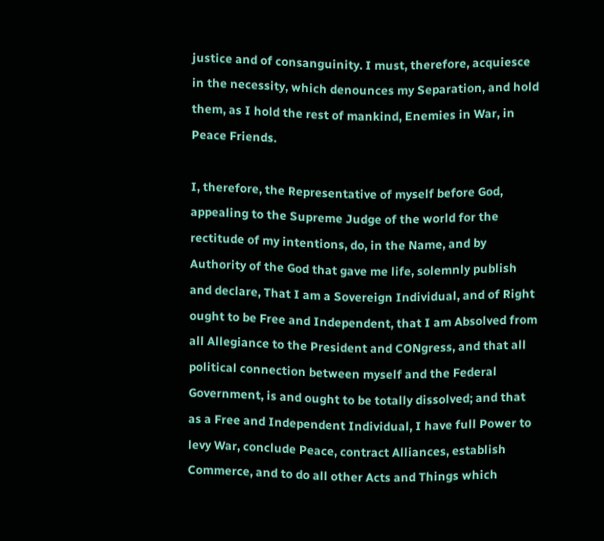justice and of consanguinity. I must, therefore, acquiesce in the necessity, which denounces my Separation, and hold them, as I hold the rest of mankind, Enemies in War, in Peace Friends.

I, therefore, the Representative of myself before God, appealing to the Supreme Judge of the world for the rectitude of my intentions, do, in the Name, and by Authority of the God that gave me life, solemnly publish and declare, That I am a Sovereign Individual, and of Right ought to be Free and Independent, that I am Absolved from all Allegiance to the President and CONgress, and that all political connection between myself and the Federal Government, is and ought to be totally dissolved; and that as a Free and Independent Individual, I have full Power to levy War, conclude Peace, contract Alliances, establish Commerce, and to do all other Acts and Things which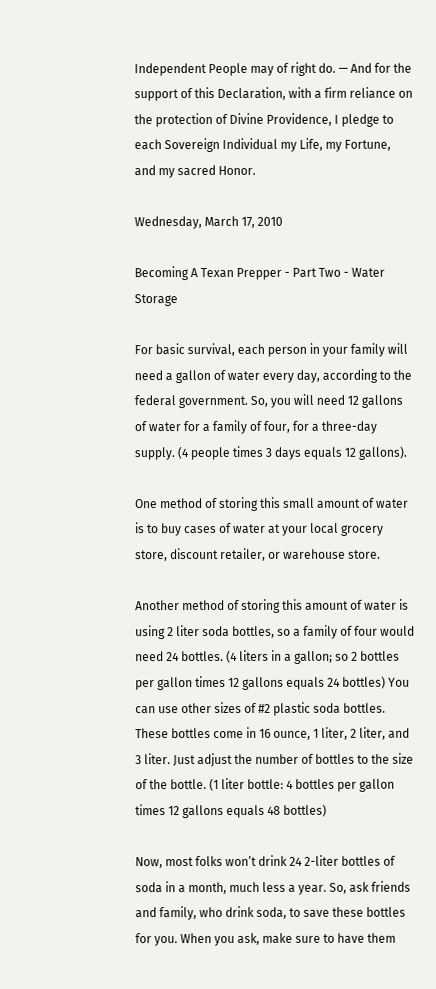Independent People may of right do. — And for the support of this Declaration, with a firm reliance on the protection of Divine Providence, I pledge to each Sovereign Individual my Life, my Fortune, and my sacred Honor.

Wednesday, March 17, 2010

Becoming A Texan Prepper - Part Two - Water Storage

For basic survival, each person in your family will need a gallon of water every day, according to the federal government. So, you will need 12 gallons of water for a family of four, for a three-day supply. (4 people times 3 days equals 12 gallons).

One method of storing this small amount of water is to buy cases of water at your local grocery store, discount retailer, or warehouse store.

Another method of storing this amount of water is using 2 liter soda bottles, so a family of four would need 24 bottles. (4 liters in a gallon; so 2 bottles per gallon times 12 gallons equals 24 bottles) You can use other sizes of #2 plastic soda bottles. These bottles come in 16 ounce, 1 liter, 2 liter, and 3 liter. Just adjust the number of bottles to the size of the bottle. (1 liter bottle: 4 bottles per gallon times 12 gallons equals 48 bottles)

Now, most folks won’t drink 24 2-liter bottles of soda in a month, much less a year. So, ask friends and family, who drink soda, to save these bottles for you. When you ask, make sure to have them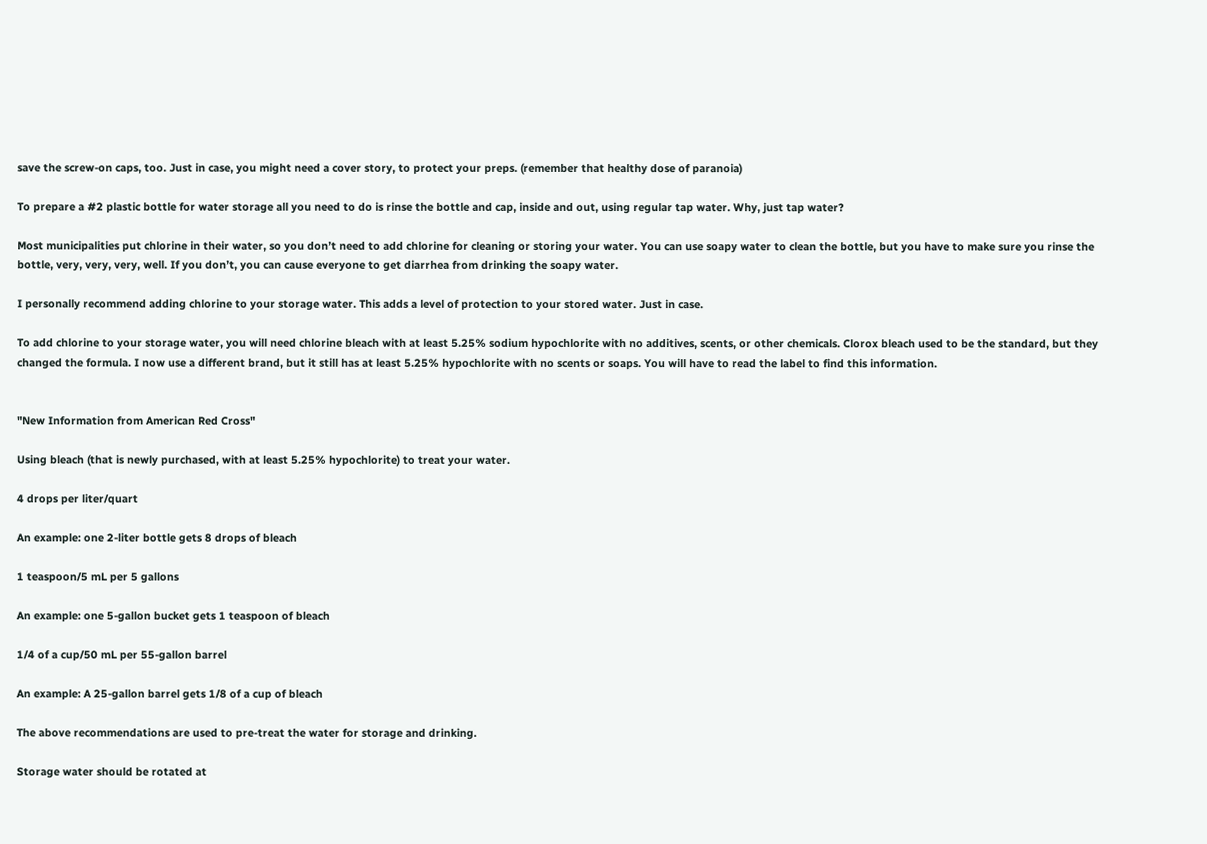save the screw-on caps, too. Just in case, you might need a cover story, to protect your preps. (remember that healthy dose of paranoia)

To prepare a #2 plastic bottle for water storage all you need to do is rinse the bottle and cap, inside and out, using regular tap water. Why, just tap water?

Most municipalities put chlorine in their water, so you don’t need to add chlorine for cleaning or storing your water. You can use soapy water to clean the bottle, but you have to make sure you rinse the bottle, very, very, very, well. If you don’t, you can cause everyone to get diarrhea from drinking the soapy water.

I personally recommend adding chlorine to your storage water. This adds a level of protection to your stored water. Just in case.

To add chlorine to your storage water, you will need chlorine bleach with at least 5.25% sodium hypochlorite with no additives, scents, or other chemicals. Clorox bleach used to be the standard, but they changed the formula. I now use a different brand, but it still has at least 5.25% hypochlorite with no scents or soaps. You will have to read the label to find this information.


"New Information from American Red Cross"

Using bleach (that is newly purchased, with at least 5.25% hypochlorite) to treat your water.

4 drops per liter/quart

An example: one 2-liter bottle gets 8 drops of bleach

1 teaspoon/5 mL per 5 gallons

An example: one 5-gallon bucket gets 1 teaspoon of bleach

1/4 of a cup/50 mL per 55-gallon barrel

An example: A 25-gallon barrel gets 1/8 of a cup of bleach

The above recommendations are used to pre-treat the water for storage and drinking.

Storage water should be rotated at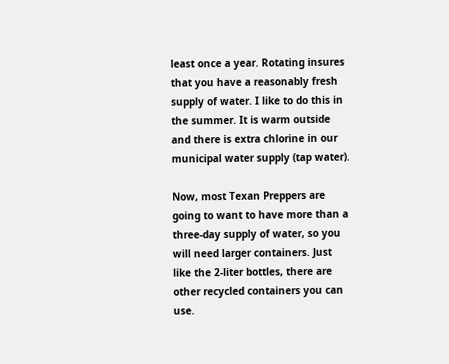least once a year. Rotating insures that you have a reasonably fresh supply of water. I like to do this in the summer. It is warm outside and there is extra chlorine in our municipal water supply (tap water).

Now, most Texan Preppers are going to want to have more than a three-day supply of water, so you will need larger containers. Just like the 2-liter bottles, there are other recycled containers you can use.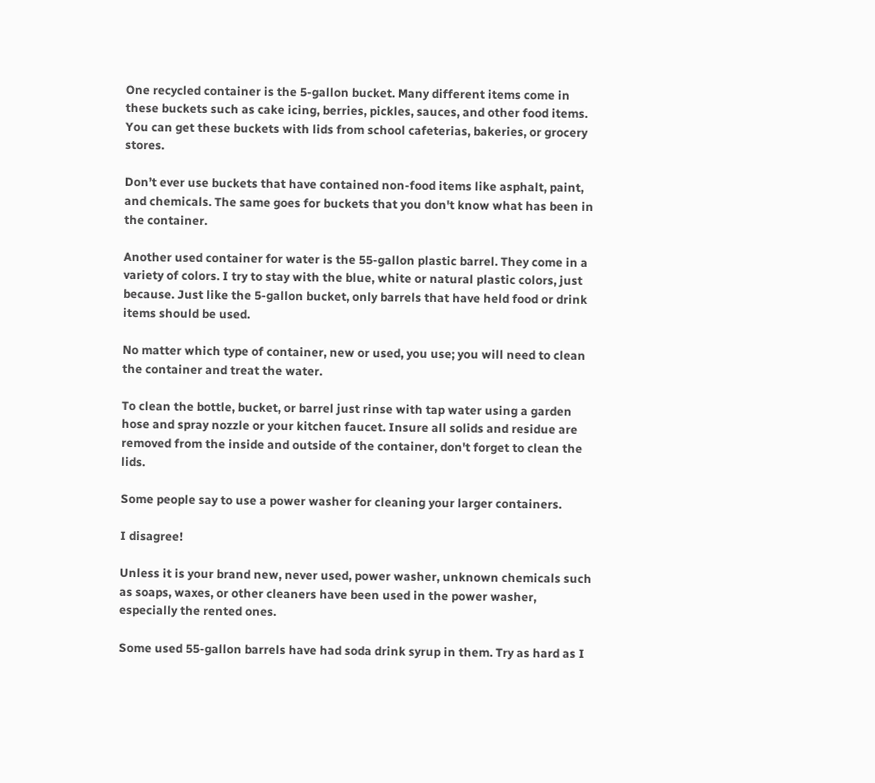One recycled container is the 5-gallon bucket. Many different items come in these buckets such as cake icing, berries, pickles, sauces, and other food items. You can get these buckets with lids from school cafeterias, bakeries, or grocery stores.

Don’t ever use buckets that have contained non-food items like asphalt, paint, and chemicals. The same goes for buckets that you don't know what has been in the container.

Another used container for water is the 55-gallon plastic barrel. They come in a variety of colors. I try to stay with the blue, white or natural plastic colors, just because. Just like the 5-gallon bucket, only barrels that have held food or drink items should be used.

No matter which type of container, new or used, you use; you will need to clean the container and treat the water.

To clean the bottle, bucket, or barrel just rinse with tap water using a garden hose and spray nozzle or your kitchen faucet. Insure all solids and residue are removed from the inside and outside of the container, don't forget to clean the lids.

Some people say to use a power washer for cleaning your larger containers.

I disagree!

Unless it is your brand new, never used, power washer, unknown chemicals such as soaps, waxes, or other cleaners have been used in the power washer, especially the rented ones.

Some used 55-gallon barrels have had soda drink syrup in them. Try as hard as I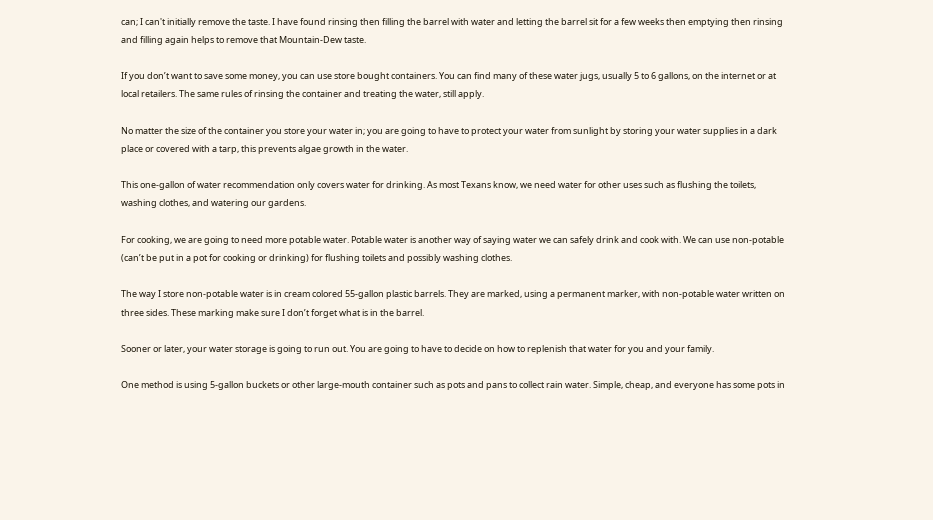can; I can't initially remove the taste. I have found rinsing then filling the barrel with water and letting the barrel sit for a few weeks then emptying then rinsing and filling again helps to remove that Mountain-Dew taste.

If you don’t want to save some money, you can use store bought containers. You can find many of these water jugs, usually 5 to 6 gallons, on the internet or at local retailers. The same rules of rinsing the container and treating the water, still apply.

No matter the size of the container you store your water in; you are going to have to protect your water from sunlight by storing your water supplies in a dark place or covered with a tarp, this prevents algae growth in the water.

This one-gallon of water recommendation only covers water for drinking. As most Texans know, we need water for other uses such as flushing the toilets, washing clothes, and watering our gardens.

For cooking, we are going to need more potable water. Potable water is another way of saying water we can safely drink and cook with. We can use non-potable (can’t be put in a pot for cooking or drinking) for flushing toilets and possibly washing clothes.

The way I store non-potable water is in cream colored 55-gallon plastic barrels. They are marked, using a permanent marker, with non-potable water written on three sides. These marking make sure I don’t forget what is in the barrel.

Sooner or later, your water storage is going to run out. You are going to have to decide on how to replenish that water for you and your family.

One method is using 5-gallon buckets or other large-mouth container such as pots and pans to collect rain water. Simple, cheap, and everyone has some pots in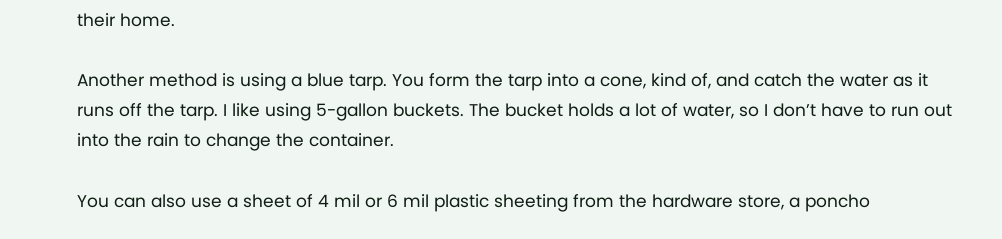their home.

Another method is using a blue tarp. You form the tarp into a cone, kind of, and catch the water as it runs off the tarp. I like using 5-gallon buckets. The bucket holds a lot of water, so I don’t have to run out into the rain to change the container.

You can also use a sheet of 4 mil or 6 mil plastic sheeting from the hardware store, a poncho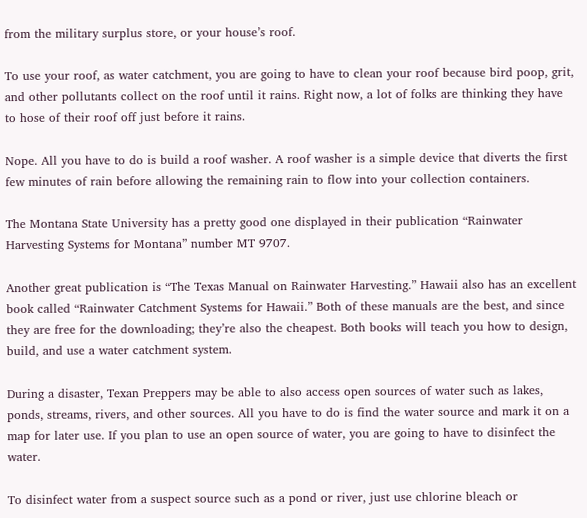from the military surplus store, or your house’s roof.

To use your roof, as water catchment, you are going to have to clean your roof because bird poop, grit, and other pollutants collect on the roof until it rains. Right now, a lot of folks are thinking they have to hose of their roof off just before it rains.

Nope. All you have to do is build a roof washer. A roof washer is a simple device that diverts the first few minutes of rain before allowing the remaining rain to flow into your collection containers.

The Montana State University has a pretty good one displayed in their publication “Rainwater Harvesting Systems for Montana” number MT 9707.

Another great publication is “The Texas Manual on Rainwater Harvesting.” Hawaii also has an excellent book called “Rainwater Catchment Systems for Hawaii.” Both of these manuals are the best, and since they are free for the downloading; they’re also the cheapest. Both books will teach you how to design, build, and use a water catchment system.

During a disaster, Texan Preppers may be able to also access open sources of water such as lakes, ponds, streams, rivers, and other sources. All you have to do is find the water source and mark it on a map for later use. If you plan to use an open source of water, you are going to have to disinfect the water.

To disinfect water from a suspect source such as a pond or river, just use chlorine bleach or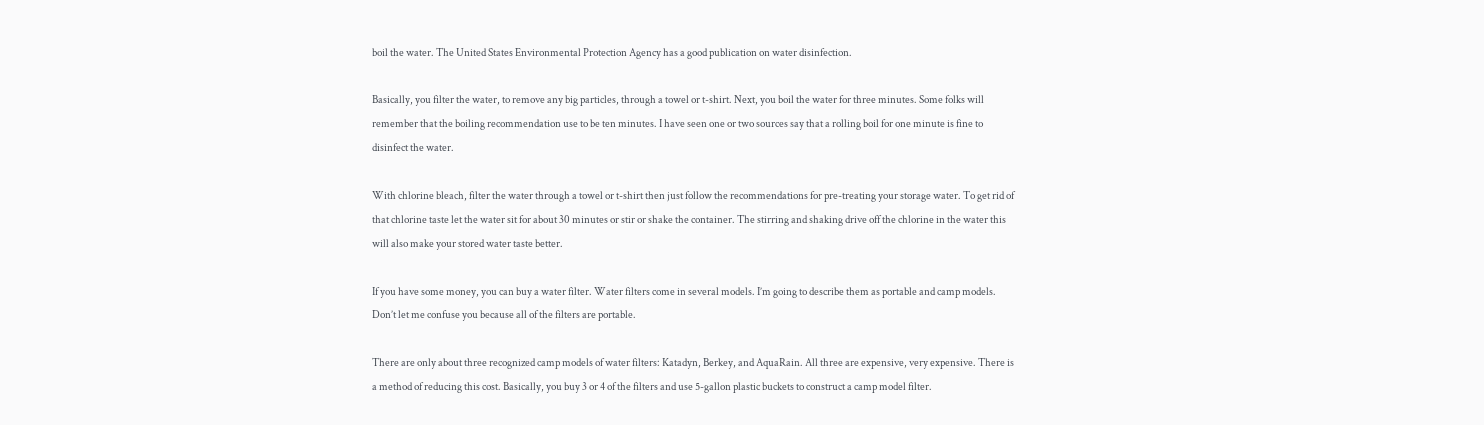boil the water. The United States Environmental Protection Agency has a good publication on water disinfection.

Basically, you filter the water, to remove any big particles, through a towel or t-shirt. Next, you boil the water for three minutes. Some folks will remember that the boiling recommendation use to be ten minutes. I have seen one or two sources say that a rolling boil for one minute is fine to disinfect the water.

With chlorine bleach, filter the water through a towel or t-shirt then just follow the recommendations for pre-treating your storage water. To get rid of that chlorine taste let the water sit for about 30 minutes or stir or shake the container. The stirring and shaking drive off the chlorine in the water this will also make your stored water taste better.

If you have some money, you can buy a water filter. Water filters come in several models. I’m going to describe them as portable and camp models. Don’t let me confuse you because all of the filters are portable.

There are only about three recognized camp models of water filters: Katadyn, Berkey, and AquaRain. All three are expensive, very expensive. There is a method of reducing this cost. Basically, you buy 3 or 4 of the filters and use 5-gallon plastic buckets to construct a camp model filter.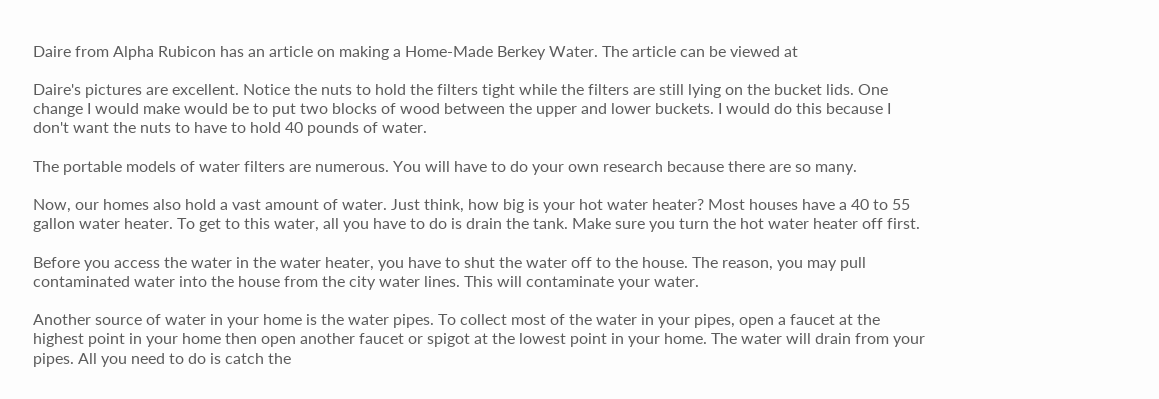Daire from Alpha Rubicon has an article on making a Home-Made Berkey Water. The article can be viewed at

Daire's pictures are excellent. Notice the nuts to hold the filters tight while the filters are still lying on the bucket lids. One change I would make would be to put two blocks of wood between the upper and lower buckets. I would do this because I don't want the nuts to have to hold 40 pounds of water.

The portable models of water filters are numerous. You will have to do your own research because there are so many.

Now, our homes also hold a vast amount of water. Just think, how big is your hot water heater? Most houses have a 40 to 55 gallon water heater. To get to this water, all you have to do is drain the tank. Make sure you turn the hot water heater off first.

Before you access the water in the water heater, you have to shut the water off to the house. The reason, you may pull contaminated water into the house from the city water lines. This will contaminate your water.

Another source of water in your home is the water pipes. To collect most of the water in your pipes, open a faucet at the highest point in your home then open another faucet or spigot at the lowest point in your home. The water will drain from your pipes. All you need to do is catch the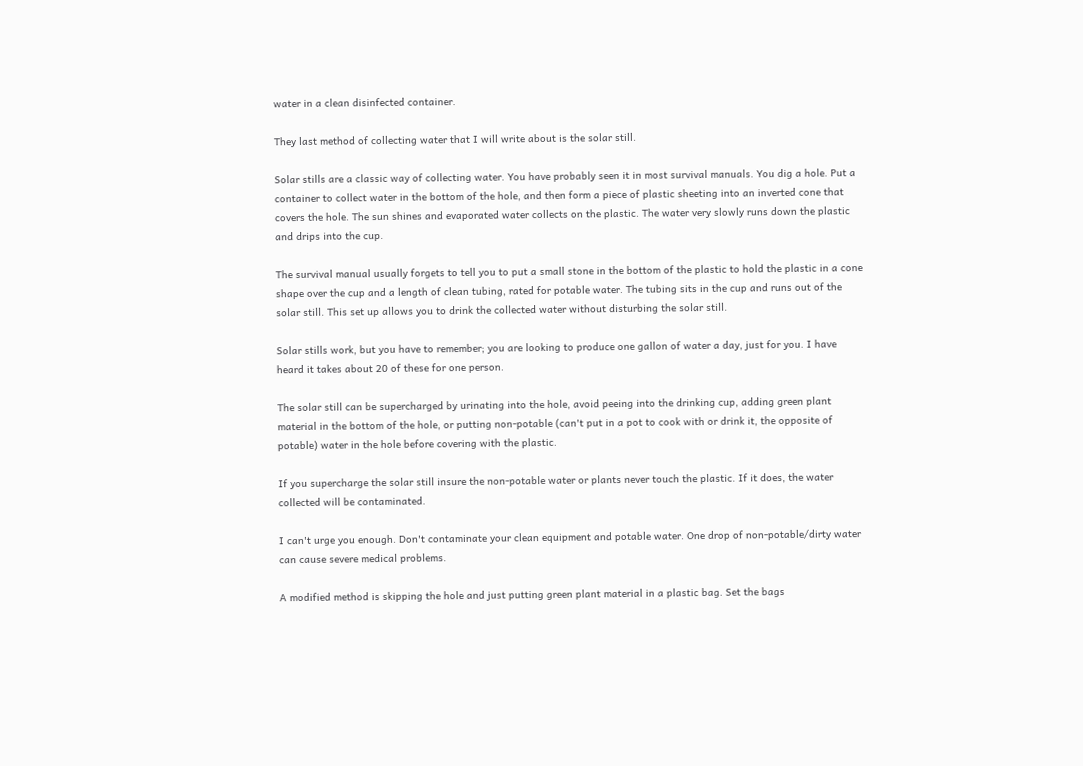water in a clean disinfected container.

They last method of collecting water that I will write about is the solar still.

Solar stills are a classic way of collecting water. You have probably seen it in most survival manuals. You dig a hole. Put a container to collect water in the bottom of the hole, and then form a piece of plastic sheeting into an inverted cone that covers the hole. The sun shines and evaporated water collects on the plastic. The water very slowly runs down the plastic and drips into the cup.

The survival manual usually forgets to tell you to put a small stone in the bottom of the plastic to hold the plastic in a cone shape over the cup and a length of clean tubing, rated for potable water. The tubing sits in the cup and runs out of the solar still. This set up allows you to drink the collected water without disturbing the solar still.

Solar stills work, but you have to remember; you are looking to produce one gallon of water a day, just for you. I have heard it takes about 20 of these for one person.

The solar still can be supercharged by urinating into the hole, avoid peeing into the drinking cup, adding green plant material in the bottom of the hole, or putting non-potable (can't put in a pot to cook with or drink it, the opposite of potable) water in the hole before covering with the plastic.

If you supercharge the solar still insure the non-potable water or plants never touch the plastic. If it does, the water collected will be contaminated.

I can't urge you enough. Don't contaminate your clean equipment and potable water. One drop of non-potable/dirty water can cause severe medical problems.

A modified method is skipping the hole and just putting green plant material in a plastic bag. Set the bags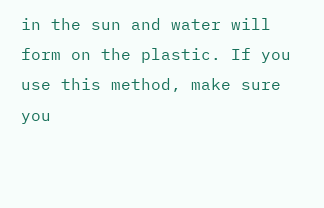in the sun and water will form on the plastic. If you use this method, make sure you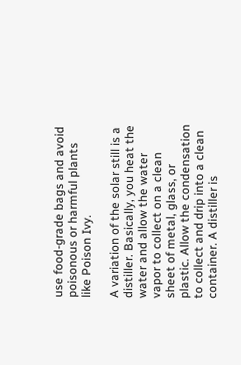use food-grade bags and avoid poisonous or harmful plants like Poison Ivy.

A variation of the solar still is a distiller. Basically, you heat the water and allow the water vapor to collect on a clean sheet of metal, glass, or plastic. Allow the condensation to collect and drip into a clean container. A distiller is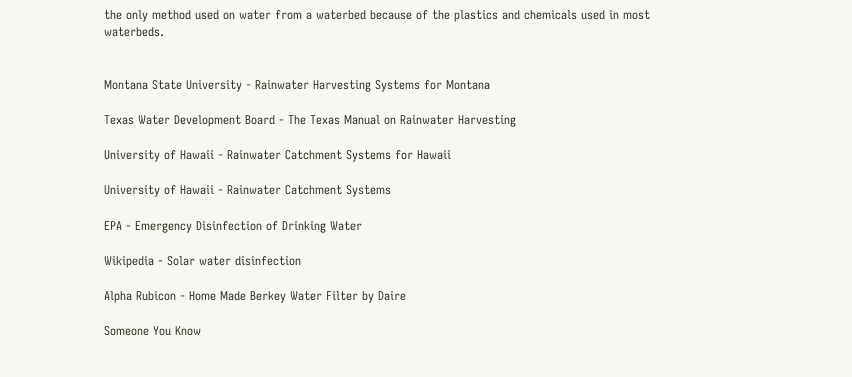the only method used on water from a waterbed because of the plastics and chemicals used in most waterbeds.


Montana State University - Rainwater Harvesting Systems for Montana

Texas Water Development Board - The Texas Manual on Rainwater Harvesting

University of Hawaii - Rainwater Catchment Systems for Hawaii

University of Hawaii - Rainwater Catchment Systems

EPA - Emergency Disinfection of Drinking Water

Wikipedia - Solar water disinfection

Alpha Rubicon - Home Made Berkey Water Filter by Daire

Someone You Know